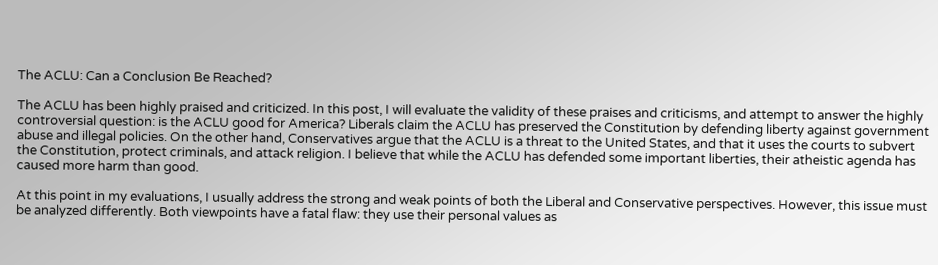The ACLU: Can a Conclusion Be Reached?

The ACLU has been highly praised and criticized. In this post, I will evaluate the validity of these praises and criticisms, and attempt to answer the highly controversial question: is the ACLU good for America? Liberals claim the ACLU has preserved the Constitution by defending liberty against government abuse and illegal policies. On the other hand, Conservatives argue that the ACLU is a threat to the United States, and that it uses the courts to subvert the Constitution, protect criminals, and attack religion. I believe that while the ACLU has defended some important liberties, their atheistic agenda has caused more harm than good.

At this point in my evaluations, I usually address the strong and weak points of both the Liberal and Conservative perspectives. However, this issue must be analyzed differently. Both viewpoints have a fatal flaw: they use their personal values as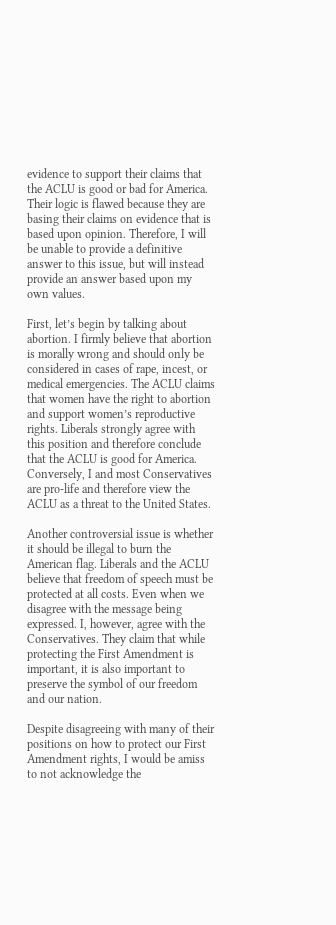evidence to support their claims that the ACLU is good or bad for America. Their logic is flawed because they are basing their claims on evidence that is based upon opinion. Therefore, I will be unable to provide a definitive answer to this issue, but will instead provide an answer based upon my own values.

First, let’s begin by talking about abortion. I firmly believe that abortion is morally wrong and should only be considered in cases of rape, incest, or medical emergencies. The ACLU claims that women have the right to abortion and support women’s reproductive rights. Liberals strongly agree with this position and therefore conclude that the ACLU is good for America. Conversely, I and most Conservatives are pro-life and therefore view the ACLU as a threat to the United States.

Another controversial issue is whether it should be illegal to burn the American flag. Liberals and the ACLU believe that freedom of speech must be protected at all costs. Even when we disagree with the message being expressed. I, however, agree with the Conservatives. They claim that while protecting the First Amendment is important, it is also important to preserve the symbol of our freedom and our nation.

Despite disagreeing with many of their positions on how to protect our First Amendment rights, I would be amiss to not acknowledge the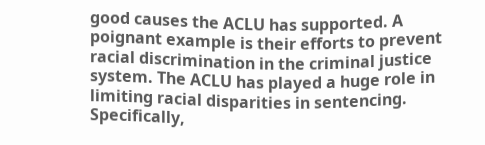good causes the ACLU has supported. A poignant example is their efforts to prevent racial discrimination in the criminal justice system. The ACLU has played a huge role in limiting racial disparities in sentencing. Specifically,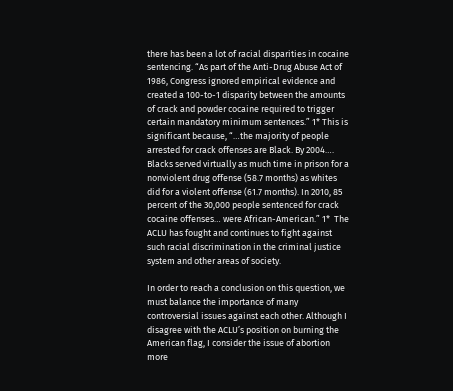there has been a lot of racial disparities in cocaine sentencing. “As part of the Anti-Drug Abuse Act of 1986, Congress ignored empirical evidence and created a 100-to-1 disparity between the amounts of crack and powder cocaine required to trigger certain mandatory minimum sentences.” 1* This is significant because, “…the majority of people arrested for crack offenses are Black. By 2004…. Blacks served virtually as much time in prison for a nonviolent drug offense (58.7 months) as whites did for a violent offense (61.7 months). In 2010, 85 percent of the 30,000 people sentenced for crack cocaine offenses… were African-American.” 1*  The ACLU has fought and continues to fight against such racial discrimination in the criminal justice system and other areas of society.

In order to reach a conclusion on this question, we must balance the importance of many controversial issues against each other. Although I disagree with the ACLU’s position on burning the American flag, I consider the issue of abortion more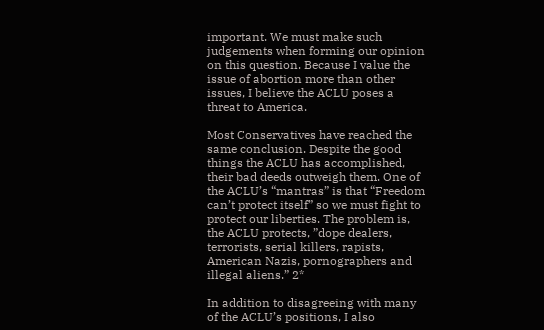important. We must make such judgements when forming our opinion on this question. Because I value the issue of abortion more than other issues, I believe the ACLU poses a threat to America.

Most Conservatives have reached the same conclusion. Despite the good things the ACLU has accomplished, their bad deeds outweigh them. One of the ACLU’s “mantras” is that “Freedom can’t protect itself” so we must fight to protect our liberties. The problem is, the ACLU protects, ”dope dealers, terrorists, serial killers, rapists, American Nazis, pornographers and illegal aliens.” 2*

In addition to disagreeing with many of the ACLU’s positions, I also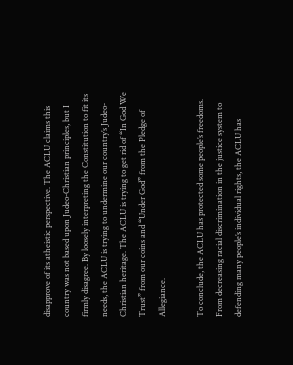disapprove of its atheistic perspective. The ACLU claims this country was not based upon Judeo-Christian principles, but I firmly disagree. By loosely interpreting the Constitution to fit its needs, the ACLU is trying to undermine our country’s Judeo-Christian heritage. The ACLU is trying to get rid of “In God We Trust” from our coins and “Under God” from the Pledge of Allegiance.

To conclude, the ACLU has protected some people’s freedoms. From decreasing racial discrimination in the justice system to defending many people’s individual rights, the ACLU has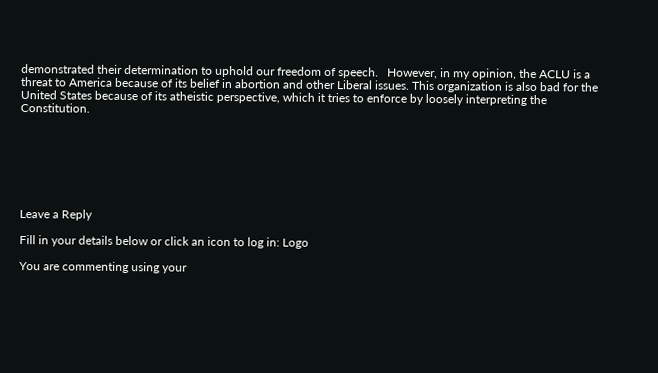demonstrated their determination to uphold our freedom of speech.   However, in my opinion, the ACLU is a threat to America because of its belief in abortion and other Liberal issues. This organization is also bad for the United States because of its atheistic perspective, which it tries to enforce by loosely interpreting the Constitution.







Leave a Reply

Fill in your details below or click an icon to log in: Logo

You are commenting using your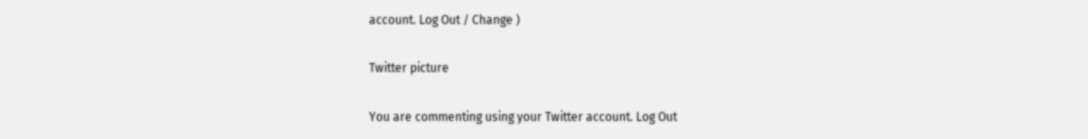account. Log Out / Change )

Twitter picture

You are commenting using your Twitter account. Log Out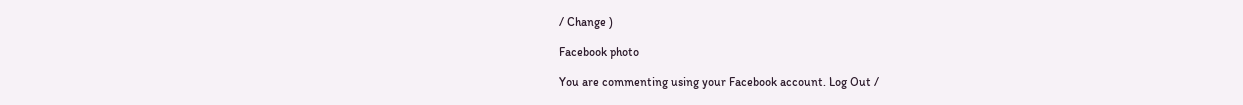/ Change )

Facebook photo

You are commenting using your Facebook account. Log Out /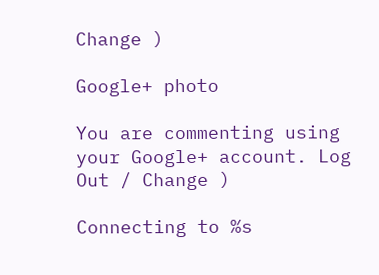Change )

Google+ photo

You are commenting using your Google+ account. Log Out / Change )

Connecting to %s